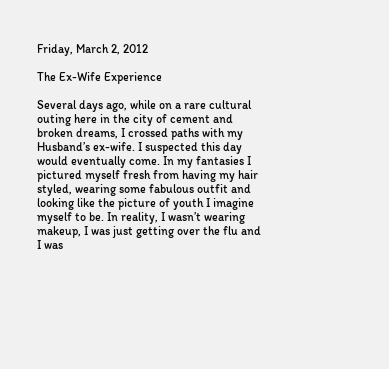Friday, March 2, 2012

The Ex-Wife Experience

Several days ago, while on a rare cultural outing here in the city of cement and broken dreams, I crossed paths with my Husband’s ex-wife. I suspected this day would eventually come. In my fantasies I pictured myself fresh from having my hair styled, wearing some fabulous outfit and looking like the picture of youth I imagine myself to be. In reality, I wasn’t wearing makeup, I was just getting over the flu and I was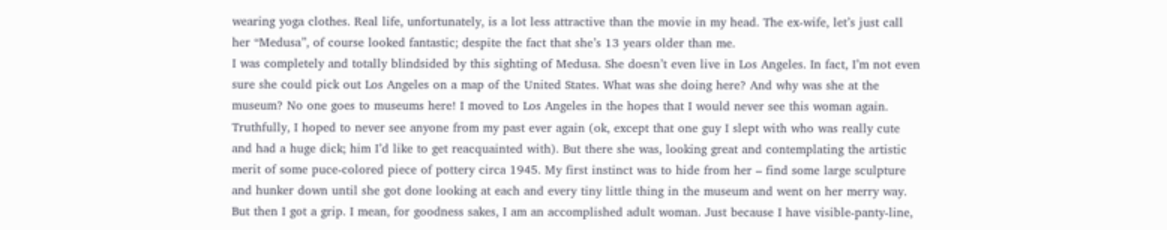wearing yoga clothes. Real life, unfortunately, is a lot less attractive than the movie in my head. The ex-wife, let’s just call her “Medusa”, of course looked fantastic; despite the fact that she’s 13 years older than me.
I was completely and totally blindsided by this sighting of Medusa. She doesn’t even live in Los Angeles. In fact, I’m not even sure she could pick out Los Angeles on a map of the United States. What was she doing here? And why was she at the museum? No one goes to museums here! I moved to Los Angeles in the hopes that I would never see this woman again. Truthfully, I hoped to never see anyone from my past ever again (ok, except that one guy I slept with who was really cute and had a huge dick; him I’d like to get reacquainted with). But there she was, looking great and contemplating the artistic merit of some puce-colored piece of pottery circa 1945. My first instinct was to hide from her – find some large sculpture and hunker down until she got done looking at each and every tiny little thing in the museum and went on her merry way. But then I got a grip. I mean, for goodness sakes, I am an accomplished adult woman. Just because I have visible-panty-line,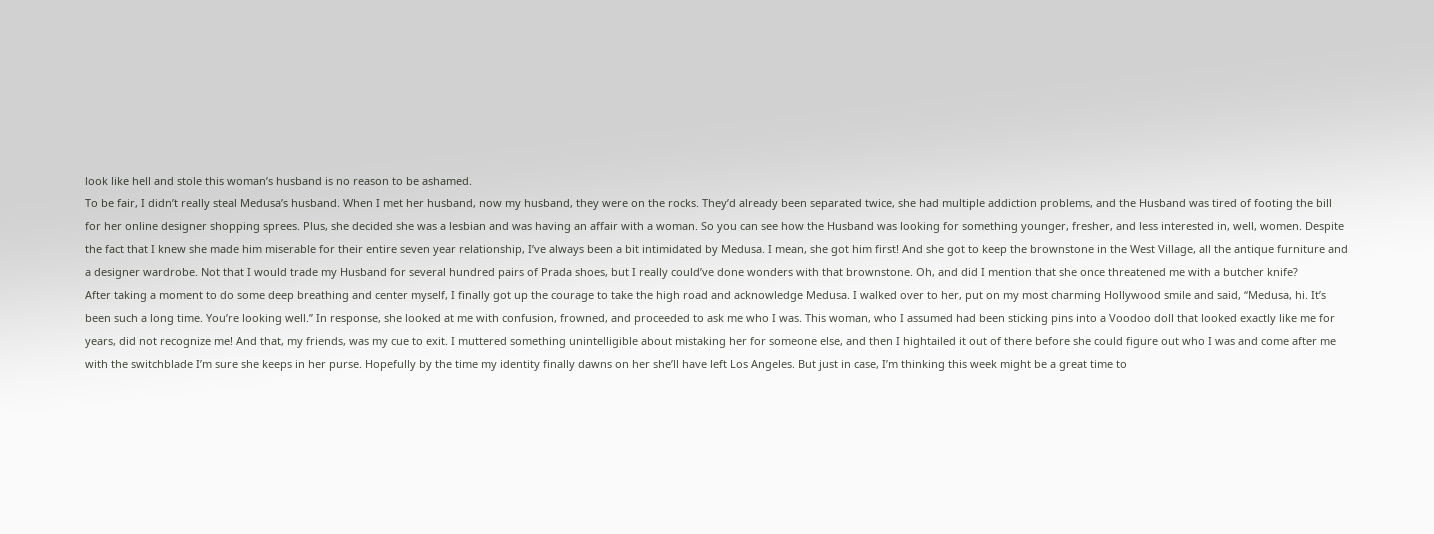look like hell and stole this woman’s husband is no reason to be ashamed.
To be fair, I didn’t really steal Medusa’s husband. When I met her husband, now my husband, they were on the rocks. They’d already been separated twice, she had multiple addiction problems, and the Husband was tired of footing the bill for her online designer shopping sprees. Plus, she decided she was a lesbian and was having an affair with a woman. So you can see how the Husband was looking for something younger, fresher, and less interested in, well, women. Despite the fact that I knew she made him miserable for their entire seven year relationship, I’ve always been a bit intimidated by Medusa. I mean, she got him first! And she got to keep the brownstone in the West Village, all the antique furniture and a designer wardrobe. Not that I would trade my Husband for several hundred pairs of Prada shoes, but I really could’ve done wonders with that brownstone. Oh, and did I mention that she once threatened me with a butcher knife?
After taking a moment to do some deep breathing and center myself, I finally got up the courage to take the high road and acknowledge Medusa. I walked over to her, put on my most charming Hollywood smile and said, “Medusa, hi. It’s been such a long time. You’re looking well.” In response, she looked at me with confusion, frowned, and proceeded to ask me who I was. This woman, who I assumed had been sticking pins into a Voodoo doll that looked exactly like me for years, did not recognize me! And that, my friends, was my cue to exit. I muttered something unintelligible about mistaking her for someone else, and then I hightailed it out of there before she could figure out who I was and come after me with the switchblade I’m sure she keeps in her purse. Hopefully by the time my identity finally dawns on her she’ll have left Los Angeles. But just in case, I’m thinking this week might be a great time to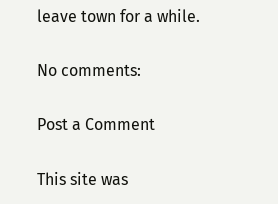leave town for a while.

No comments:

Post a Comment

This site was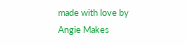made with love by Angie Makes